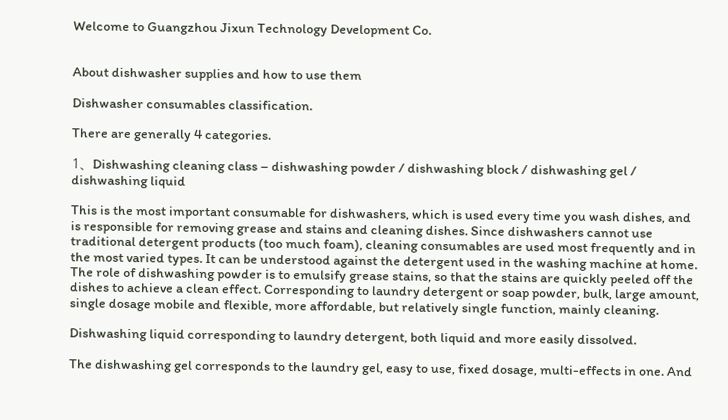Welcome to Guangzhou Jixun Technology Development Co.


About dishwasher supplies and how to use them

Dishwasher consumables classification.

There are generally 4 categories.

1、Dishwashing cleaning class – dishwashing powder / dishwashing block / dishwashing gel / dishwashing liquid

This is the most important consumable for dishwashers, which is used every time you wash dishes, and is responsible for removing grease and stains and cleaning dishes. Since dishwashers cannot use traditional detergent products (too much foam), cleaning consumables are used most frequently and in the most varied types. It can be understood against the detergent used in the washing machine at home. The role of dishwashing powder is to emulsify grease stains, so that the stains are quickly peeled off the dishes to achieve a clean effect. Corresponding to laundry detergent or soap powder, bulk, large amount, single dosage mobile and flexible, more affordable, but relatively single function, mainly cleaning.

Dishwashing liquid corresponding to laundry detergent, both liquid and more easily dissolved.

The dishwashing gel corresponds to the laundry gel, easy to use, fixed dosage, multi-effects in one. And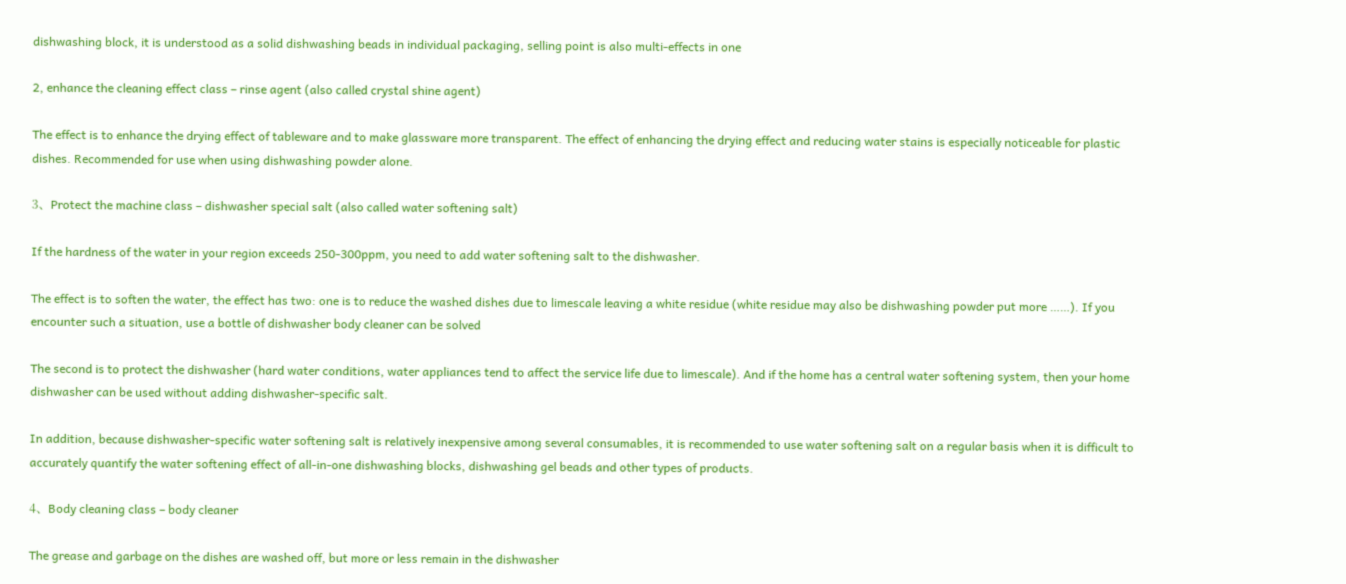dishwashing block, it is understood as a solid dishwashing beads in individual packaging, selling point is also multi-effects in one

2, enhance the cleaning effect class – rinse agent (also called crystal shine agent)

The effect is to enhance the drying effect of tableware and to make glassware more transparent. The effect of enhancing the drying effect and reducing water stains is especially noticeable for plastic dishes. Recommended for use when using dishwashing powder alone.

3、Protect the machine class – dishwasher special salt (also called water softening salt)

If the hardness of the water in your region exceeds 250-300ppm, you need to add water softening salt to the dishwasher.

The effect is to soften the water, the effect has two: one is to reduce the washed dishes due to limescale leaving a white residue (white residue may also be dishwashing powder put more ……). If you encounter such a situation, use a bottle of dishwasher body cleaner can be solved

The second is to protect the dishwasher (hard water conditions, water appliances tend to affect the service life due to limescale). And if the home has a central water softening system, then your home dishwasher can be used without adding dishwasher-specific salt.

In addition, because dishwasher-specific water softening salt is relatively inexpensive among several consumables, it is recommended to use water softening salt on a regular basis when it is difficult to accurately quantify the water softening effect of all-in-one dishwashing blocks, dishwashing gel beads and other types of products.

4、Body cleaning class – body cleaner

The grease and garbage on the dishes are washed off, but more or less remain in the dishwasher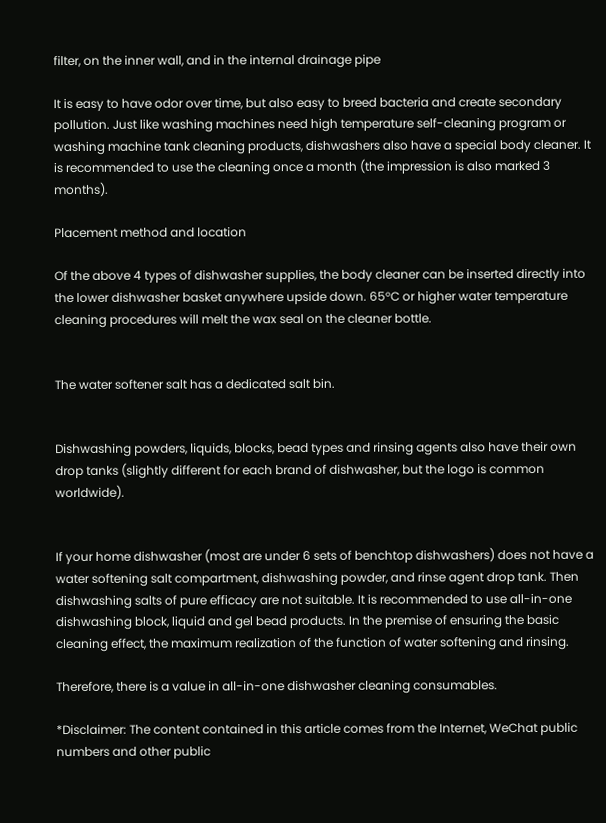filter, on the inner wall, and in the internal drainage pipe

It is easy to have odor over time, but also easy to breed bacteria and create secondary pollution. Just like washing machines need high temperature self-cleaning program or washing machine tank cleaning products, dishwashers also have a special body cleaner. It is recommended to use the cleaning once a month (the impression is also marked 3 months).

Placement method and location

Of the above 4 types of dishwasher supplies, the body cleaner can be inserted directly into the lower dishwasher basket anywhere upside down. 65°C or higher water temperature cleaning procedures will melt the wax seal on the cleaner bottle.


The water softener salt has a dedicated salt bin.


Dishwashing powders, liquids, blocks, bead types and rinsing agents also have their own drop tanks (slightly different for each brand of dishwasher, but the logo is common worldwide).


If your home dishwasher (most are under 6 sets of benchtop dishwashers) does not have a water softening salt compartment, dishwashing powder, and rinse agent drop tank. Then dishwashing salts of pure efficacy are not suitable. It is recommended to use all-in-one dishwashing block, liquid and gel bead products. In the premise of ensuring the basic cleaning effect, the maximum realization of the function of water softening and rinsing.

Therefore, there is a value in all-in-one dishwasher cleaning consumables.

*Disclaimer: The content contained in this article comes from the Internet, WeChat public numbers and other public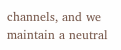channels, and we maintain a neutral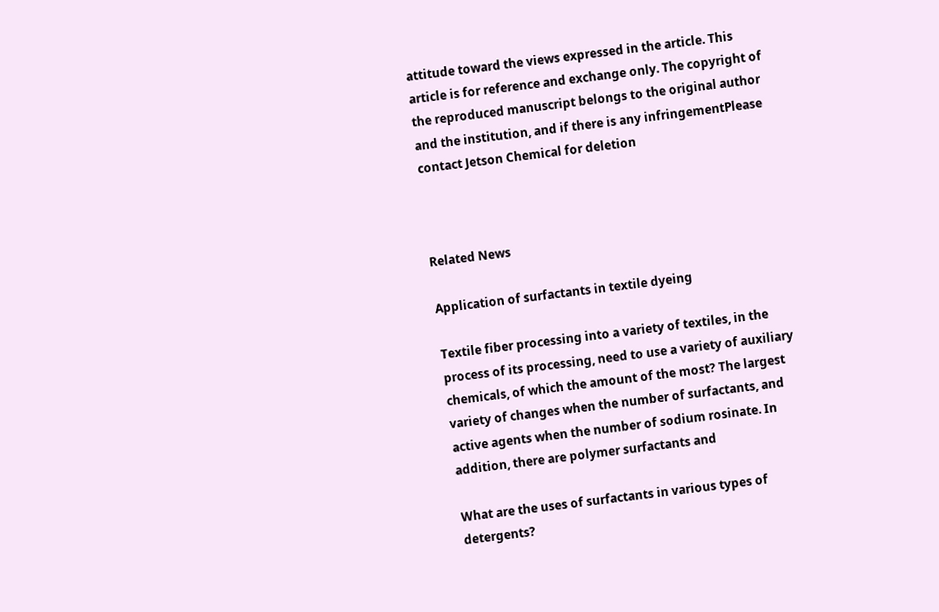attitude toward the views expressed in the article. This article is for reference and exchange only. The copyright of the reproduced manuscript belongs to the original author and the institution, and if there is any infringementPlease contact Jetson Chemical for deletion



Related News

Application of surfactants in textile dyeing

Textile fiber processing into a variety of textiles, in the process of its processing, need to use a variety of auxiliary chemicals, of which the amount of the most? The largest variety of changes when the number of surfactants, and active agents when the number of sodium rosinate. In addition, there are polymer surfactants and

What are the uses of surfactants in various types of detergents?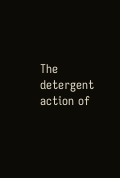The detergent action of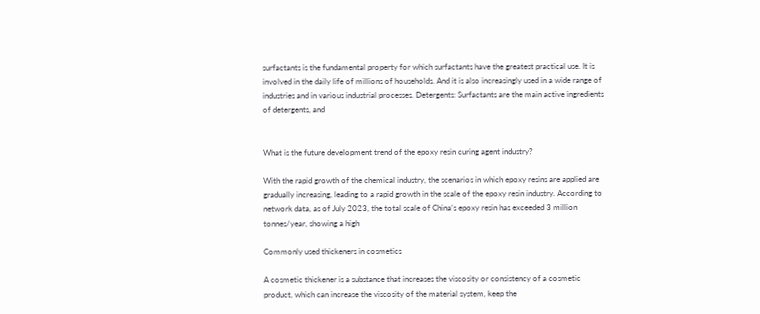surfactants is the fundamental property for which surfactants have the greatest practical use. It is involved in the daily life of millions of households. And it is also increasingly used in a wide range of industries and in various industrial processes. Detergents: Surfactants are the main active ingredients of detergents, and


What is the future development trend of the epoxy resin curing agent industry?

With the rapid growth of the chemical industry, the scenarios in which epoxy resins are applied are gradually increasing, leading to a rapid growth in the scale of the epoxy resin industry. According to network data, as of July 2023, the total scale of China’s epoxy resin has exceeded 3 million tonnes/year, showing a high

Commonly used thickeners in cosmetics

A cosmetic thickener is a substance that increases the viscosity or consistency of a cosmetic product, which can increase the viscosity of the material system, keep the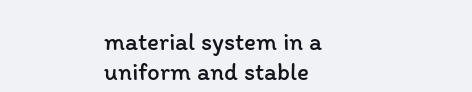material system in a uniform and stable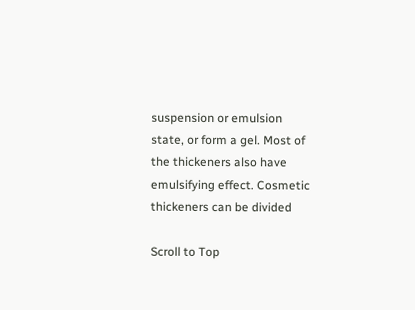suspension or emulsion state, or form a gel. Most of the thickeners also have emulsifying effect. Cosmetic thickeners can be divided

Scroll to Top